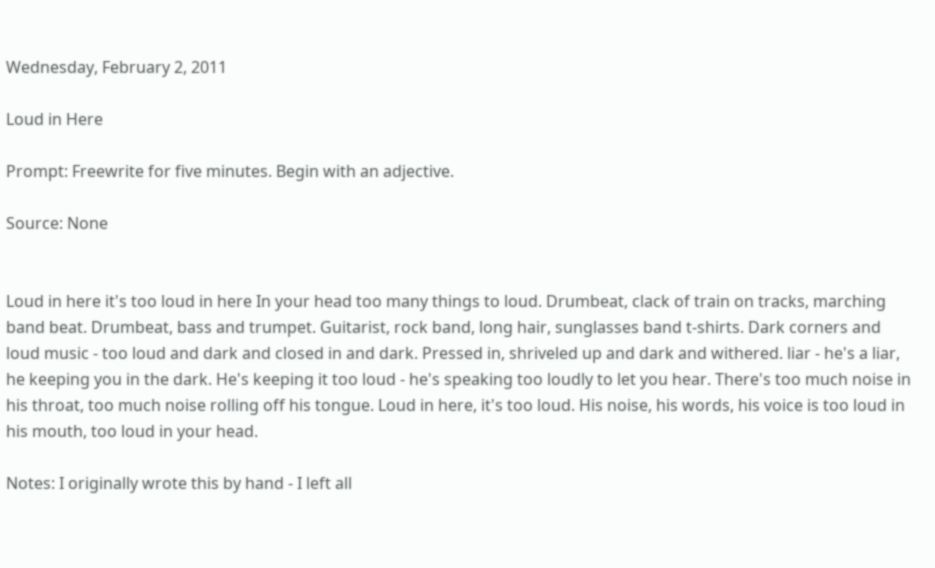Wednesday, February 2, 2011

Loud in Here

Prompt: Freewrite for five minutes. Begin with an adjective.

Source: None


Loud in here it's too loud in here In your head too many things to loud. Drumbeat, clack of train on tracks, marching band beat. Drumbeat, bass and trumpet. Guitarist, rock band, long hair, sunglasses band t-shirts. Dark corners and loud music - too loud and dark and closed in and dark. Pressed in, shriveled up and dark and withered. liar - he's a liar, he keeping you in the dark. He's keeping it too loud - he's speaking too loudly to let you hear. There's too much noise in his throat, too much noise rolling off his tongue. Loud in here, it's too loud. His noise, his words, his voice is too loud in his mouth, too loud in your head.

Notes: I originally wrote this by hand - I left all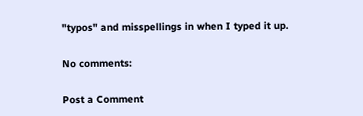"typos" and misspellings in when I typed it up.

No comments:

Post a Comment